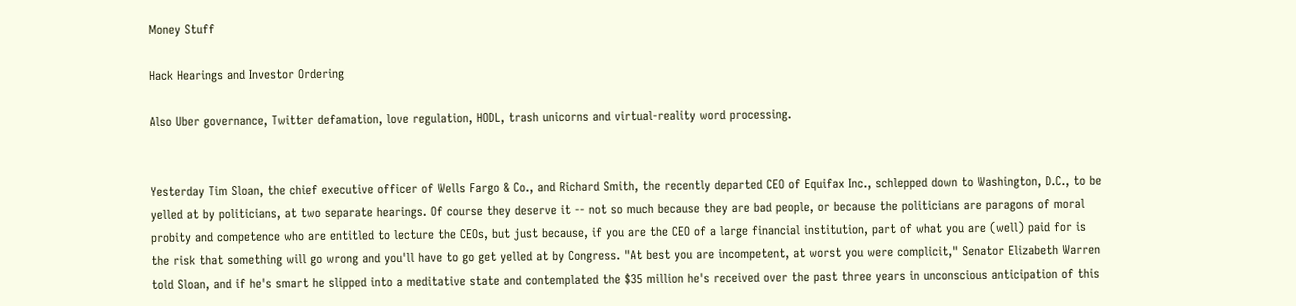Money Stuff

Hack Hearings and Investor Ordering

Also Uber governance, Twitter defamation, love regulation, HODL, trash unicorns and virtual-reality word processing.


Yesterday Tim Sloan, the chief executive officer of Wells Fargo & Co., and Richard Smith, the recently departed CEO of Equifax Inc., schlepped down to Washington, D.C., to be yelled at by politicians, at two separate hearings. Of course they deserve it -- not so much because they are bad people, or because the politicians are paragons of moral probity and competence who are entitled to lecture the CEOs, but just because, if you are the CEO of a large financial institution, part of what you are (well) paid for is the risk that something will go wrong and you'll have to go get yelled at by Congress. "At best you are incompetent, at worst you were complicit," Senator Elizabeth Warren told Sloan, and if he's smart he slipped into a meditative state and contemplated the $35 million he's received over the past three years in unconscious anticipation of this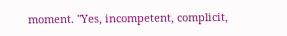moment. "Yes, incompetent, complicit,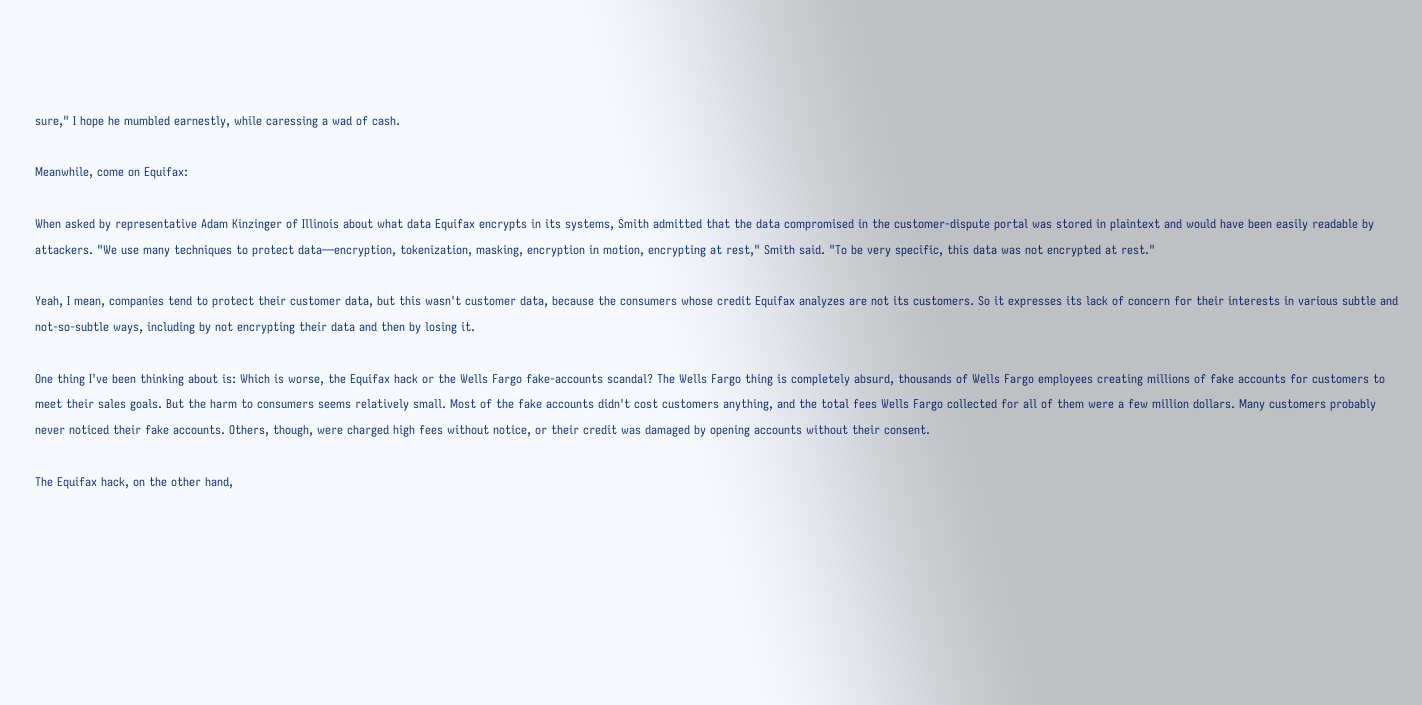sure," I hope he mumbled earnestly, while caressing a wad of cash.

Meanwhile, come on Equifax:

When asked by representative Adam Kinzinger of Illinois about what data Equifax encrypts in its systems, Smith admitted that the data compromised in the customer-dispute portal was stored in plaintext and would have been easily readable by attackers. "We use many techniques to protect data—encryption, tokenization, masking, encryption in motion, encrypting at rest," Smith said. "To be very specific, this data was not encrypted at rest."

Yeah, I mean, companies tend to protect their customer data, but this wasn't customer data, because the consumers whose credit Equifax analyzes are not its customers. So it expresses its lack of concern for their interests in various subtle and not-so-subtle ways, including by not encrypting their data and then by losing it.

One thing I've been thinking about is: Which is worse, the Equifax hack or the Wells Fargo fake-accounts scandal? The Wells Fargo thing is completely absurd, thousands of Wells Fargo employees creating millions of fake accounts for customers to meet their sales goals. But the harm to consumers seems relatively small. Most of the fake accounts didn't cost customers anything, and the total fees Wells Fargo collected for all of them were a few million dollars. Many customers probably never noticed their fake accounts. Others, though, were charged high fees without notice, or their credit was damaged by opening accounts without their consent.

The Equifax hack, on the other hand,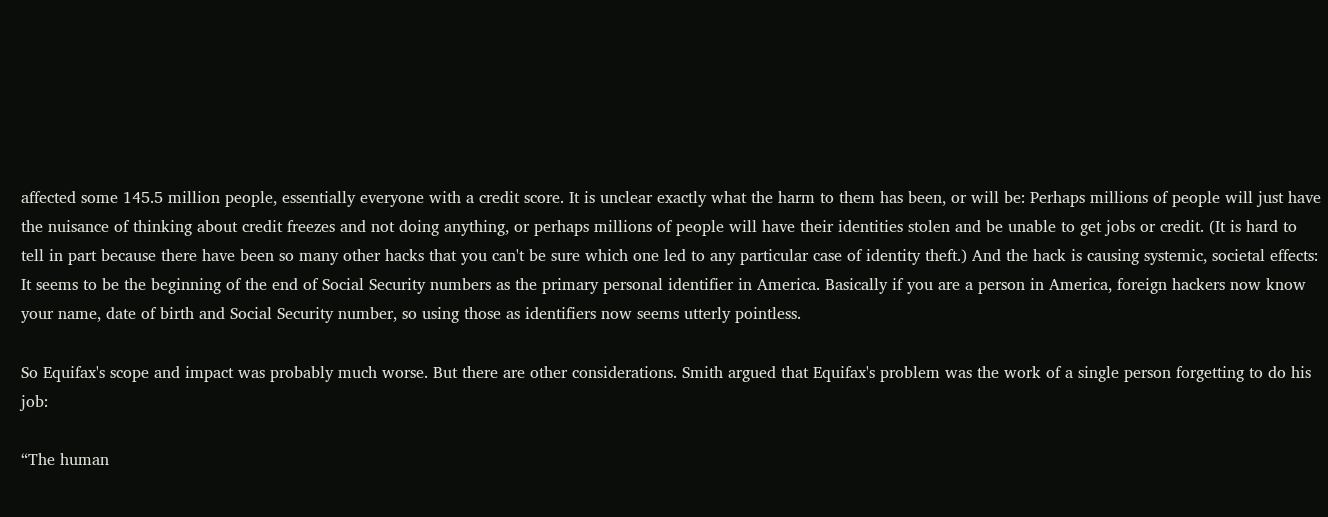affected some 145.5 million people, essentially everyone with a credit score. It is unclear exactly what the harm to them has been, or will be: Perhaps millions of people will just have the nuisance of thinking about credit freezes and not doing anything, or perhaps millions of people will have their identities stolen and be unable to get jobs or credit. (It is hard to tell in part because there have been so many other hacks that you can't be sure which one led to any particular case of identity theft.) And the hack is causing systemic, societal effects: It seems to be the beginning of the end of Social Security numbers as the primary personal identifier in America. Basically if you are a person in America, foreign hackers now know your name, date of birth and Social Security number, so using those as identifiers now seems utterly pointless.

So Equifax's scope and impact was probably much worse. But there are other considerations. Smith argued that Equifax's problem was the work of a single person forgetting to do his job:

“The human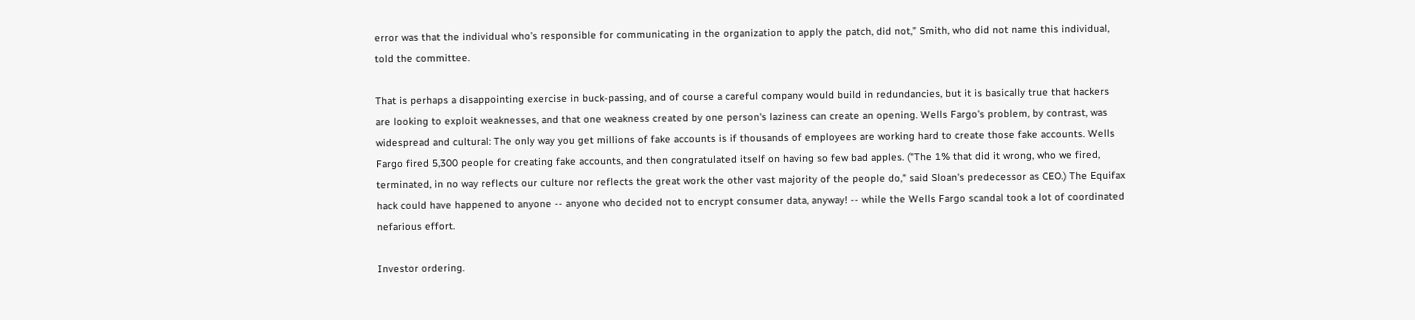error was that the individual who’s responsible for communicating in the organization to apply the patch, did not,” Smith, who did not name this individual, told the committee.

That is perhaps a disappointing exercise in buck-passing, and of course a careful company would build in redundancies, but it is basically true that hackers are looking to exploit weaknesses, and that one weakness created by one person's laziness can create an opening. Wells Fargo's problem, by contrast, was widespread and cultural: The only way you get millions of fake accounts is if thousands of employees are working hard to create those fake accounts. Wells Fargo fired 5,300 people for creating fake accounts, and then congratulated itself on having so few bad apples. ("The 1% that did it wrong, who we fired, terminated, in no way reflects our culture nor reflects the great work the other vast majority of the people do," said Sloan's predecessor as CEO.) The Equifax hack could have happened to anyone -- anyone who decided not to encrypt consumer data, anyway! -- while the Wells Fargo scandal took a lot of coordinated nefarious effort.

Investor ordering.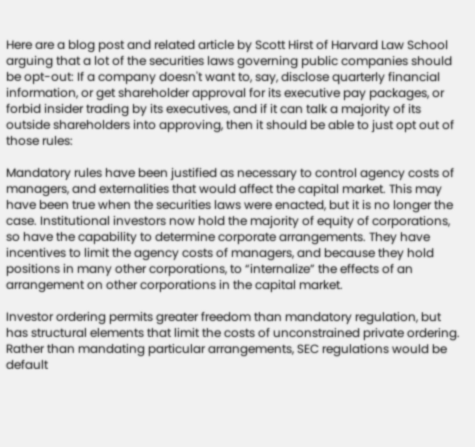Here are a blog post and related article by Scott Hirst of Harvard Law School arguing that a lot of the securities laws governing public companies should be opt-out: If a company doesn't want to, say, disclose quarterly financial information, or get shareholder approval for its executive pay packages, or forbid insider trading by its executives, and if it can talk a majority of its outside shareholders into approving, then it should be able to just opt out of those rules:

Mandatory rules have been justified as necessary to control agency costs of managers, and externalities that would affect the capital market. This may have been true when the securities laws were enacted, but it is no longer the case. Institutional investors now hold the majority of equity of corporations, so have the capability to determine corporate arrangements. They have incentives to limit the agency costs of managers, and because they hold positions in many other corporations, to “internalize” the effects of an arrangement on other corporations in the capital market.

Investor ordering permits greater freedom than mandatory regulation, but has structural elements that limit the costs of unconstrained private ordering. Rather than mandating particular arrangements, SEC regulations would be default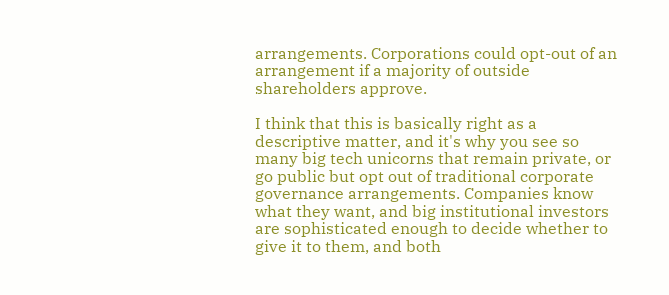arrangements. Corporations could opt-out of an arrangement if a majority of outside shareholders approve.

I think that this is basically right as a descriptive matter, and it's why you see so many big tech unicorns that remain private, or go public but opt out of traditional corporate governance arrangements. Companies know what they want, and big institutional investors are sophisticated enough to decide whether to give it to them, and both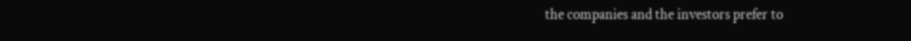the companies and the investors prefer to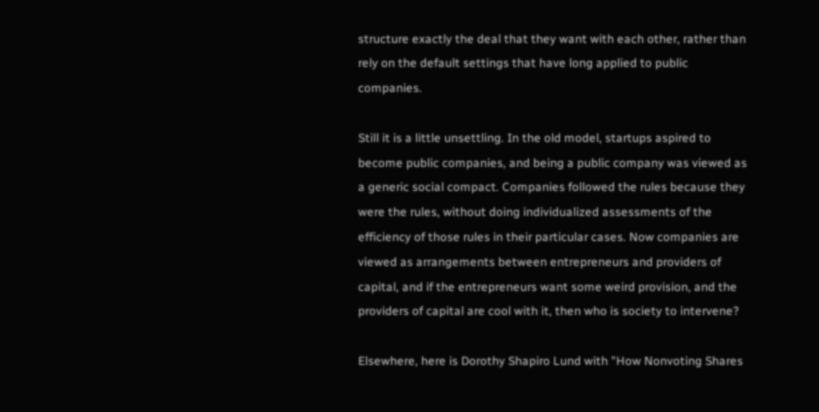structure exactly the deal that they want with each other, rather than rely on the default settings that have long applied to public companies.

Still it is a little unsettling. In the old model, startups aspired to become public companies, and being a public company was viewed as a generic social compact. Companies followed the rules because they were the rules, without doing individualized assessments of the efficiency of those rules in their particular cases. Now companies are viewed as arrangements between entrepreneurs and providers of capital, and if the entrepreneurs want some weird provision, and the providers of capital are cool with it, then who is society to intervene?

Elsewhere, here is Dorothy Shapiro Lund with "How Nonvoting Shares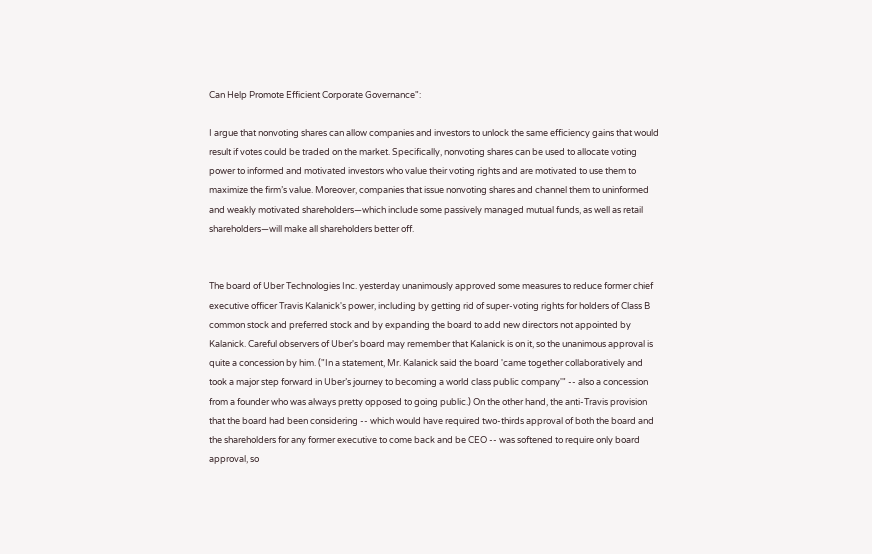Can Help Promote Efficient Corporate Governance":

I argue that nonvoting shares can allow companies and investors to unlock the same efficiency gains that would result if votes could be traded on the market. Specifically, nonvoting shares can be used to allocate voting power to informed and motivated investors who value their voting rights and are motivated to use them to maximize the firm’s value. Moreover, companies that issue nonvoting shares and channel them to uninformed and weakly motivated shareholders—which include some passively managed mutual funds, as well as retail shareholders—will make all shareholders better off.


The board of Uber Technologies Inc. yesterday unanimously approved some measures to reduce former chief executive officer Travis Kalanick's power, including by getting rid of super-voting rights for holders of Class B common stock and preferred stock and by expanding the board to add new directors not appointed by Kalanick. Careful observers of Uber's board may remember that Kalanick is on it, so the unanimous approval is quite a concession by him. ("In a statement, Mr. Kalanick said the board 'came together collaboratively and took a major step forward in Uber’s journey to becoming a world class public company'" -- also a concession from a founder who was always pretty opposed to going public.) On the other hand, the anti-Travis provision that the board had been considering -- which would have required two-thirds approval of both the board and the shareholders for any former executive to come back and be CEO -- was softened to require only board approval, so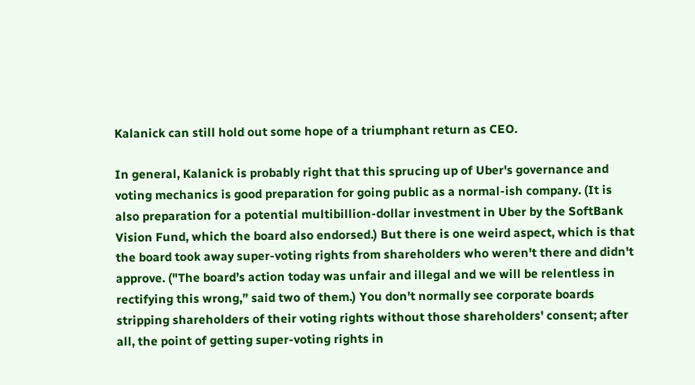Kalanick can still hold out some hope of a triumphant return as CEO.

In general, Kalanick is probably right that this sprucing up of Uber's governance and voting mechanics is good preparation for going public as a normal-ish company. (It is also preparation for a potential multibillion-dollar investment in Uber by the SoftBank Vision Fund, which the board also endorsed.) But there is one weird aspect, which is that the board took away super-voting rights from shareholders who weren't there and didn't approve. ("The board’s action today was unfair and illegal and we will be relentless in rectifying this wrong,” said two of them.) You don't normally see corporate boards stripping shareholders of their voting rights without those shareholders' consent; after all, the point of getting super-voting rights in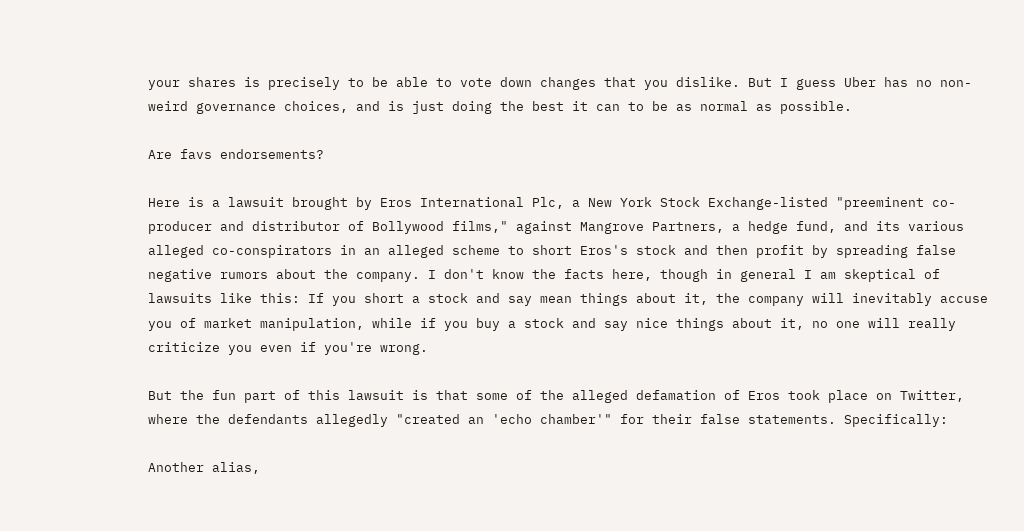your shares is precisely to be able to vote down changes that you dislike. But I guess Uber has no non-weird governance choices, and is just doing the best it can to be as normal as possible.

Are favs endorsements?

Here is a lawsuit brought by Eros International Plc, a New York Stock Exchange-listed "preeminent co-producer and distributor of Bollywood films," against Mangrove Partners, a hedge fund, and its various alleged co-conspirators in an alleged scheme to short Eros's stock and then profit by spreading false negative rumors about the company. I don't know the facts here, though in general I am skeptical of lawsuits like this: If you short a stock and say mean things about it, the company will inevitably accuse you of market manipulation, while if you buy a stock and say nice things about it, no one will really criticize you even if you're wrong.

But the fun part of this lawsuit is that some of the alleged defamation of Eros took place on Twitter, where the defendants allegedly "created an 'echo chamber'" for their false statements. Specifically:

Another alias,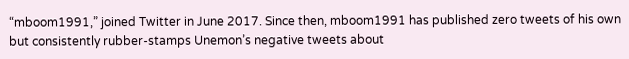“mboom1991,” joined Twitter in June 2017. Since then, mboom1991 has published zero tweets of his own but consistently rubber-stamps Unemon’s negative tweets about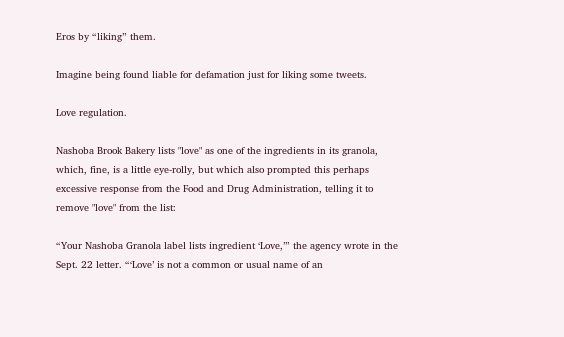Eros by “liking” them.

Imagine being found liable for defamation just for liking some tweets.

Love regulation.

Nashoba Brook Bakery lists "love" as one of the ingredients in its granola, which, fine, is a little eye-rolly, but which also prompted this perhaps excessive response from the Food and Drug Administration, telling it to remove "love" from the list:

“Your Nashoba Granola label lists ingredient ‘Love,’” the agency wrote in the Sept. 22 letter. “‘Love’ is not a common or usual name of an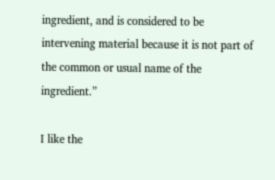ingredient, and is considered to be intervening material because it is not part of the common or usual name of the ingredient.”

I like the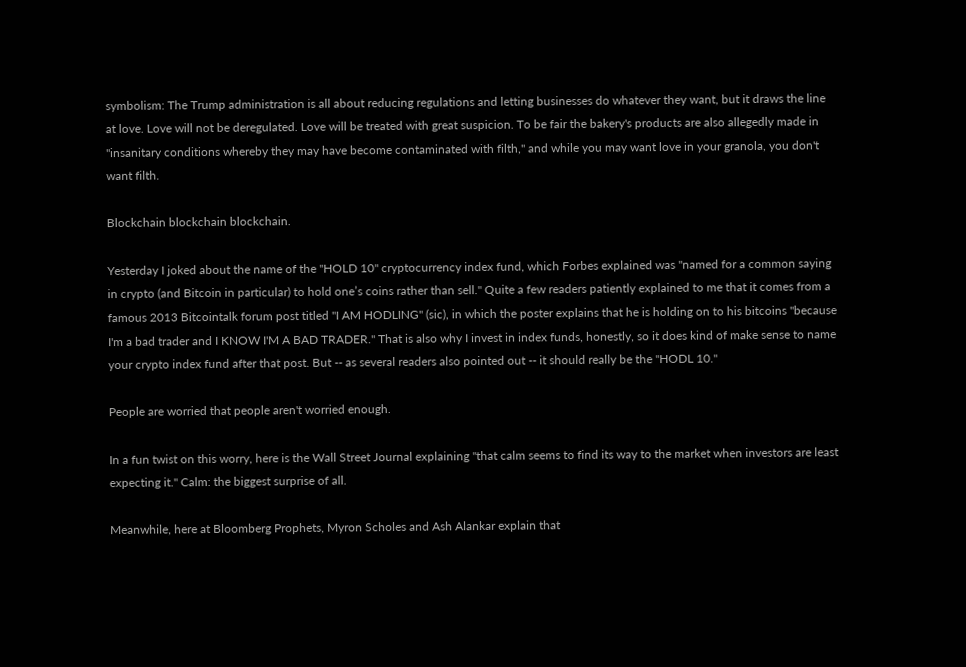symbolism: The Trump administration is all about reducing regulations and letting businesses do whatever they want, but it draws the line at love. Love will not be deregulated. Love will be treated with great suspicion. To be fair the bakery's products are also allegedly made in "insanitary conditions whereby they may have become contaminated with filth," and while you may want love in your granola, you don't want filth.

Blockchain blockchain blockchain.

Yesterday I joked about the name of the "HOLD 10" cryptocurrency index fund, which Forbes explained was "named for a common saying in crypto (and Bitcoin in particular) to hold one’s coins rather than sell." Quite a few readers patiently explained to me that it comes from a famous 2013 Bitcointalk forum post titled "I AM HODLING" (sic), in which the poster explains that he is holding on to his bitcoins "because I'm a bad trader and I KNOW I'M A BAD TRADER." That is also why I invest in index funds, honestly, so it does kind of make sense to name your crypto index fund after that post. But -- as several readers also pointed out -- it should really be the "HODL 10."

People are worried that people aren't worried enough.

In a fun twist on this worry, here is the Wall Street Journal explaining "that calm seems to find its way to the market when investors are least expecting it." Calm: the biggest surprise of all.

Meanwhile, here at Bloomberg Prophets, Myron Scholes and Ash Alankar explain that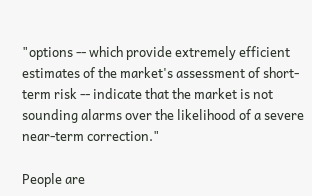"options -- which provide extremely efficient estimates of the market's assessment of short-term risk -- indicate that the market is not sounding alarms over the likelihood of a severe near-term correction."

People are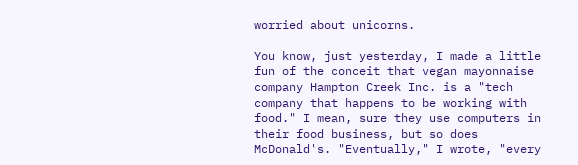worried about unicorns.

You know, just yesterday, I made a little fun of the conceit that vegan mayonnaise company Hampton Creek Inc. is a "tech company that happens to be working with food." I mean, sure they use computers in their food business, but so does McDonald's. "Eventually," I wrote, "every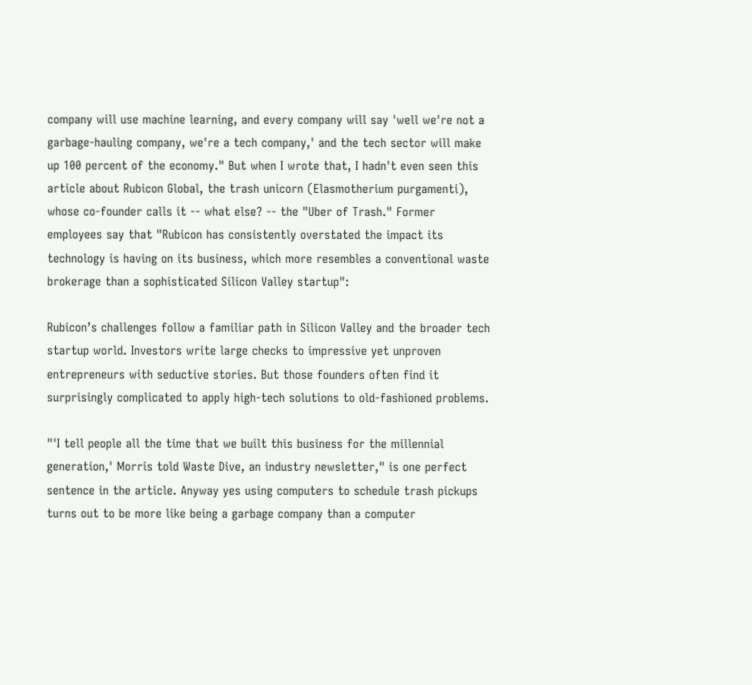company will use machine learning, and every company will say 'well we're not a garbage-hauling company, we're a tech company,' and the tech sector will make up 100 percent of the economy." But when I wrote that, I hadn't even seen this article about Rubicon Global, the trash unicorn (Elasmotherium purgamenti), whose co-founder calls it -- what else? -- the "Uber of Trash." Former employees say that "Rubicon has consistently overstated the impact its technology is having on its business, which more resembles a conventional waste brokerage than a sophisticated Silicon Valley startup":

Rubicon’s challenges follow a familiar path in Silicon Valley and the broader tech startup world. Investors write large checks to impressive yet unproven entrepreneurs with seductive stories. But those founders often find it surprisingly complicated to apply high-tech solutions to old-fashioned problems.

"'I tell people all the time that we built this business for the millennial generation,' Morris told Waste Dive, an industry newsletter," is one perfect sentence in the article. Anyway yes using computers to schedule trash pickups turns out to be more like being a garbage company than a computer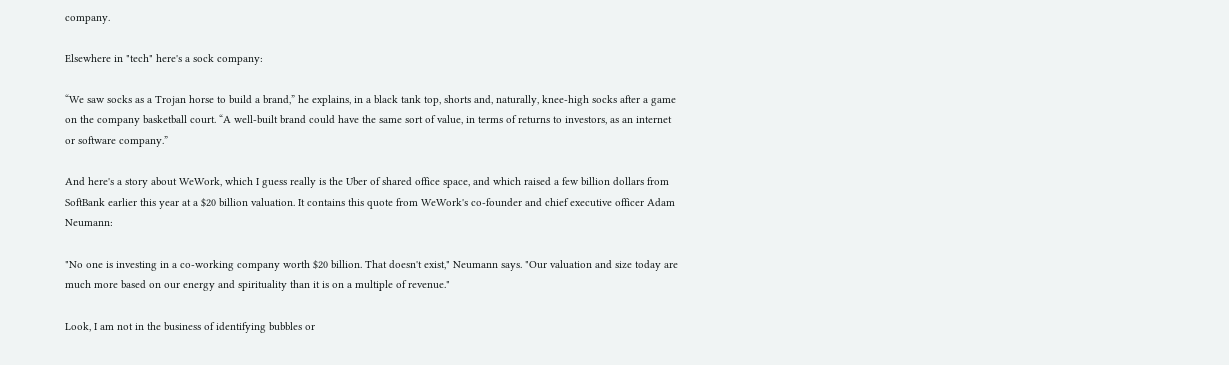company.

Elsewhere in "tech" here's a sock company:

“We saw socks as a Trojan horse to build a brand,” he explains, in a black tank top, shorts and, naturally, knee-high socks after a game on the company basketball court. “A well-built brand could have the same sort of value, in terms of returns to investors, as an internet or software company.”

And here's a story about WeWork, which I guess really is the Uber of shared office space, and which raised a few billion dollars from SoftBank earlier this year at a $20 billion valuation. It contains this quote from WeWork's co-founder and chief executive officer Adam Neumann:

"No one is investing in a co-working company worth $20 billion. That doesn't exist," Neumann says. "Our valuation and size today are much more based on our energy and spirituality than it is on a multiple of revenue."

Look, I am not in the business of identifying bubbles or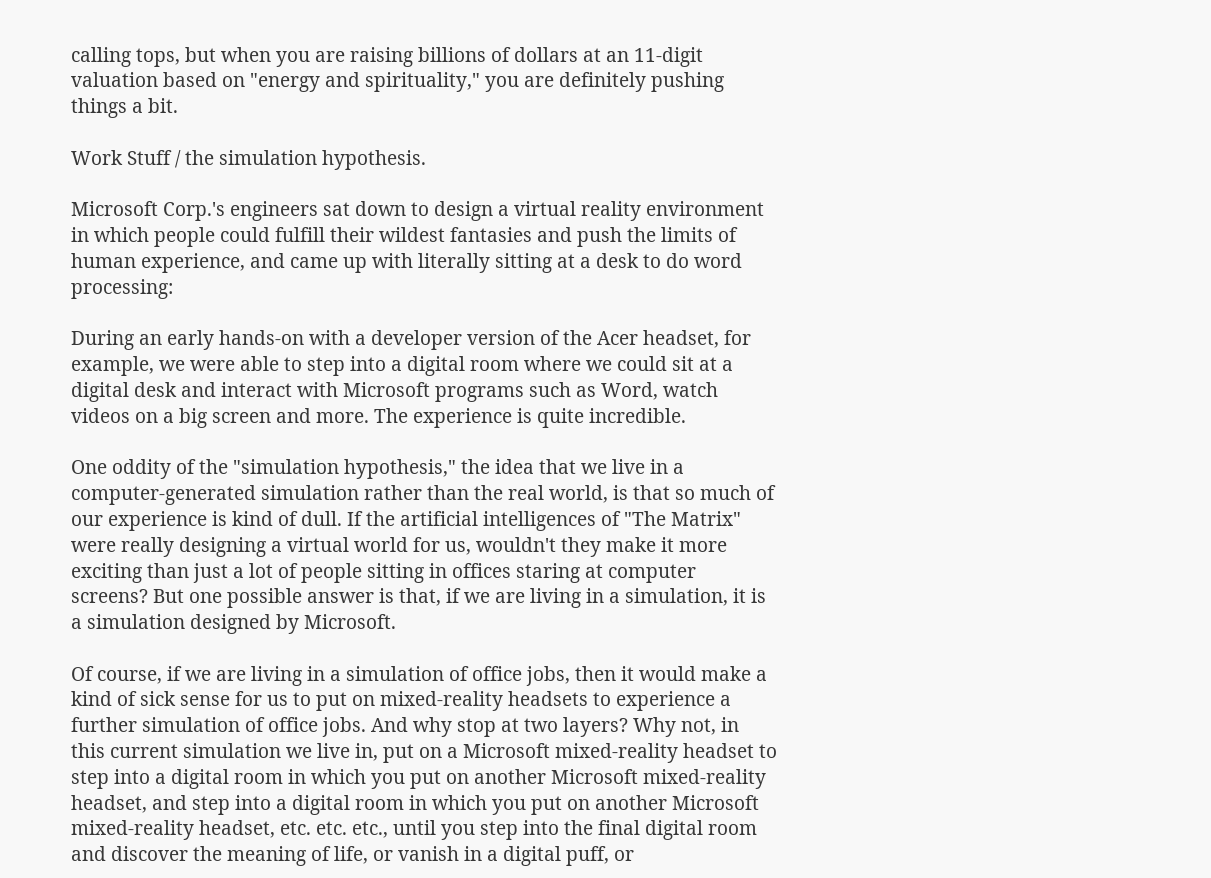calling tops, but when you are raising billions of dollars at an 11-digit valuation based on "energy and spirituality," you are definitely pushing things a bit.

Work Stuff / the simulation hypothesis.

Microsoft Corp.'s engineers sat down to design a virtual reality environment in which people could fulfill their wildest fantasies and push the limits of human experience, and came up with literally sitting at a desk to do word processing:

During an early hands-on with a developer version of the Acer headset, for example, we were able to step into a digital room where we could sit at a digital desk and interact with Microsoft programs such as Word, watch videos on a big screen and more. The experience is quite incredible.

One oddity of the "simulation hypothesis," the idea that we live in a computer-generated simulation rather than the real world, is that so much of our experience is kind of dull. If the artificial intelligences of "The Matrix" were really designing a virtual world for us, wouldn't they make it more exciting than just a lot of people sitting in offices staring at computer screens? But one possible answer is that, if we are living in a simulation, it is a simulation designed by Microsoft.

Of course, if we are living in a simulation of office jobs, then it would make a kind of sick sense for us to put on mixed-reality headsets to experience a further simulation of office jobs. And why stop at two layers? Why not, in this current simulation we live in, put on a Microsoft mixed-reality headset to step into a digital room in which you put on another Microsoft mixed-reality headset, and step into a digital room in which you put on another Microsoft mixed-reality headset, etc. etc. etc., until you step into the final digital room and discover the meaning of life, or vanish in a digital puff, or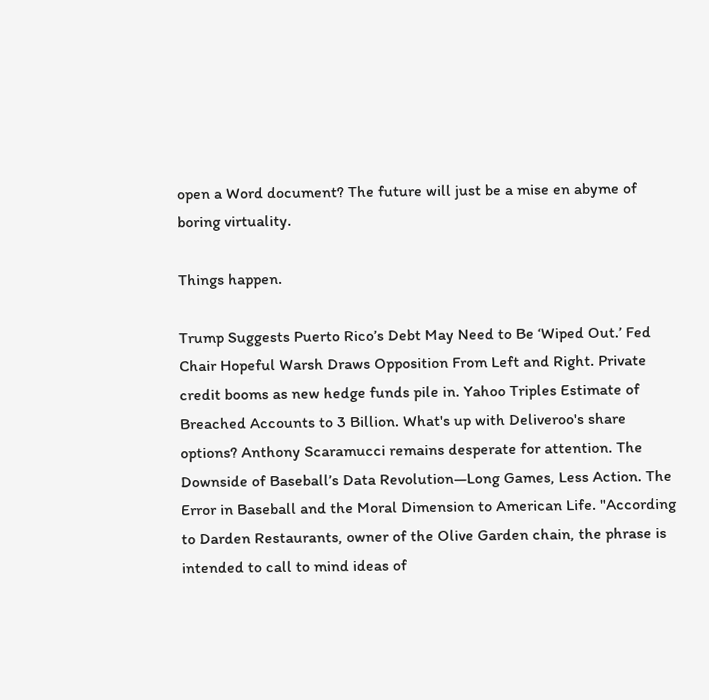open a Word document? The future will just be a mise en abyme of boring virtuality.

Things happen.

Trump Suggests Puerto Rico’s Debt May Need to Be ‘Wiped Out.’ Fed Chair Hopeful Warsh Draws Opposition From Left and Right. Private credit booms as new hedge funds pile in. Yahoo Triples Estimate of Breached Accounts to 3 Billion. What's up with Deliveroo's share options? Anthony Scaramucci remains desperate for attention. The Downside of Baseball’s Data Revolution—Long Games, Less Action. The Error in Baseball and the Moral Dimension to American Life. "According to Darden Restaurants, owner of the Olive Garden chain, the phrase is intended to call to mind ideas of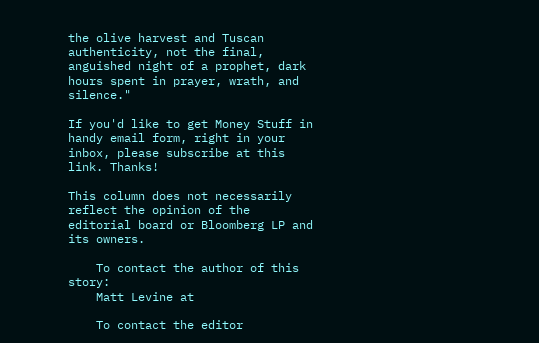the olive harvest and Tuscan authenticity, not the final, anguished night of a prophet, dark hours spent in prayer, wrath, and silence."

If you'd like to get Money Stuff in handy email form, right in your inbox, please subscribe at this link. Thanks!

This column does not necessarily reflect the opinion of the editorial board or Bloomberg LP and its owners.

    To contact the author of this story:
    Matt Levine at

    To contact the editor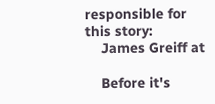responsible for this story:
    James Greiff at

    Before it's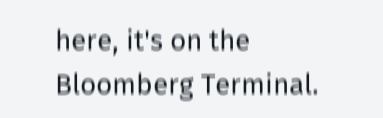here, it's on the Bloomberg Terminal.